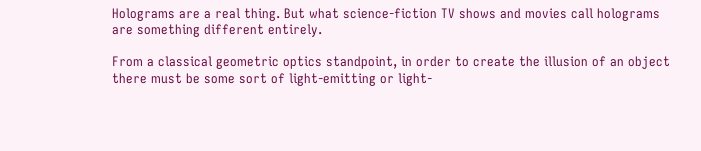Holograms are a real thing. But what science-fiction TV shows and movies call holograms are something different entirely.

From a classical geometric optics standpoint, in order to create the illusion of an object there must be some sort of light-emitting or light-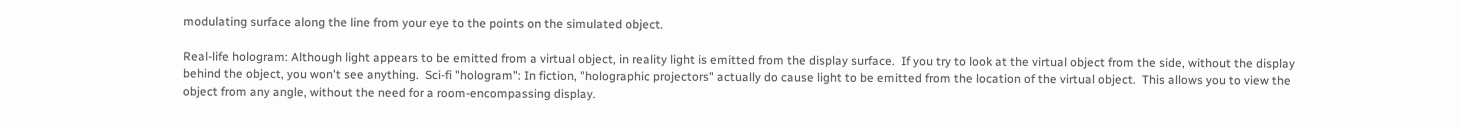modulating surface along the line from your eye to the points on the simulated object.

Real-life hologram: Although light appears to be emitted from a virtual object, in reality light is emitted from the display surface.  If you try to look at the virtual object from the side, without the display behind the object, you won't see anything.  Sci-fi "hologram": In fiction, "holographic projectors" actually do cause light to be emitted from the location of the virtual object.  This allows you to view the object from any angle, without the need for a room-encompassing display.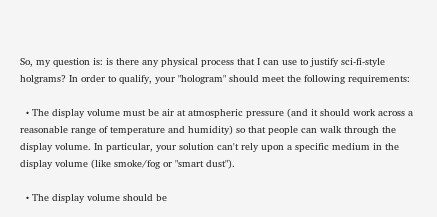So, my question is: is there any physical process that I can use to justify sci-fi-style holgrams? In order to qualify, your "hologram" should meet the following requirements:

  • The display volume must be air at atmospheric pressure (and it should work across a reasonable range of temperature and humidity) so that people can walk through the display volume. In particular, your solution can't rely upon a specific medium in the display volume (like smoke/fog or "smart dust").

  • The display volume should be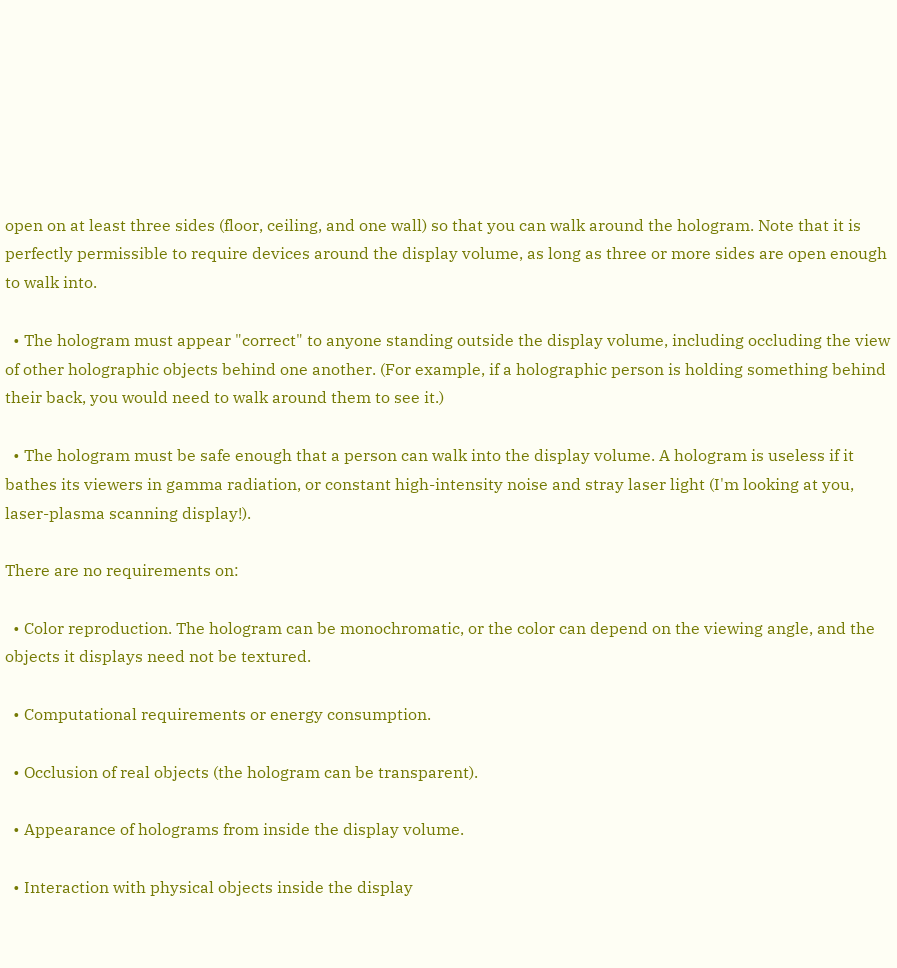open on at least three sides (floor, ceiling, and one wall) so that you can walk around the hologram. Note that it is perfectly permissible to require devices around the display volume, as long as three or more sides are open enough to walk into.

  • The hologram must appear "correct" to anyone standing outside the display volume, including occluding the view of other holographic objects behind one another. (For example, if a holographic person is holding something behind their back, you would need to walk around them to see it.)

  • The hologram must be safe enough that a person can walk into the display volume. A hologram is useless if it bathes its viewers in gamma radiation, or constant high-intensity noise and stray laser light (I'm looking at you, laser-plasma scanning display!).

There are no requirements on:

  • Color reproduction. The hologram can be monochromatic, or the color can depend on the viewing angle, and the objects it displays need not be textured.

  • Computational requirements or energy consumption.

  • Occlusion of real objects (the hologram can be transparent).

  • Appearance of holograms from inside the display volume.

  • Interaction with physical objects inside the display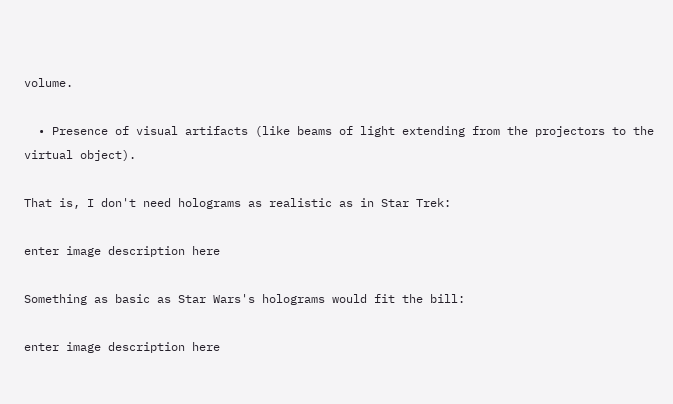volume.

  • Presence of visual artifacts (like beams of light extending from the projectors to the virtual object).

That is, I don't need holograms as realistic as in Star Trek:

enter image description here

Something as basic as Star Wars's holograms would fit the bill:

enter image description here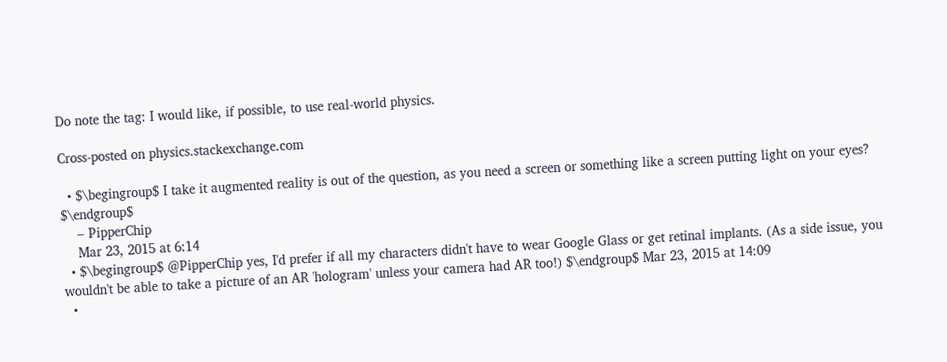Do note the tag: I would like, if possible, to use real-world physics.

Cross-posted on physics.stackexchange.com

  • $\begingroup$ I take it augmented reality is out of the question, as you need a screen or something like a screen putting light on your eyes? $\endgroup$
    – PipperChip
    Mar 23, 2015 at 6:14
  • $\begingroup$ @PipperChip yes, I'd prefer if all my characters didn't have to wear Google Glass or get retinal implants. (As a side issue, you wouldn't be able to take a picture of an AR 'hologram' unless your camera had AR too!) $\endgroup$ Mar 23, 2015 at 14:09
  •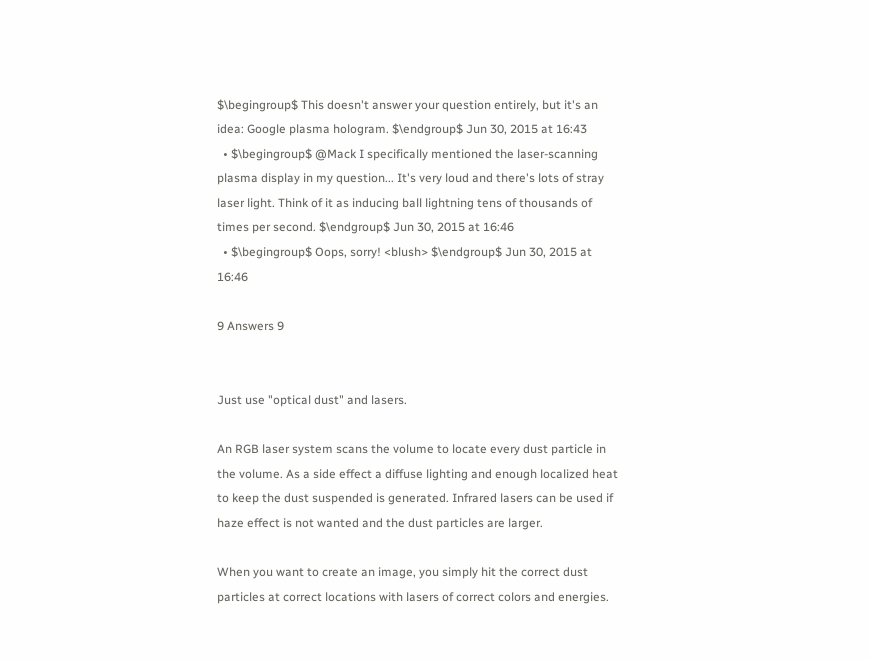$\begingroup$ This doesn't answer your question entirely, but it's an idea: Google plasma hologram. $\endgroup$ Jun 30, 2015 at 16:43
  • $\begingroup$ @Mack I specifically mentioned the laser-scanning plasma display in my question... It's very loud and there's lots of stray laser light. Think of it as inducing ball lightning tens of thousands of times per second. $\endgroup$ Jun 30, 2015 at 16:46
  • $\begingroup$ Oops, sorry! <blush> $\endgroup$ Jun 30, 2015 at 16:46

9 Answers 9


Just use "optical dust" and lasers.

An RGB laser system scans the volume to locate every dust particle in the volume. As a side effect a diffuse lighting and enough localized heat to keep the dust suspended is generated. Infrared lasers can be used if haze effect is not wanted and the dust particles are larger.

When you want to create an image, you simply hit the correct dust particles at correct locations with lasers of correct colors and energies.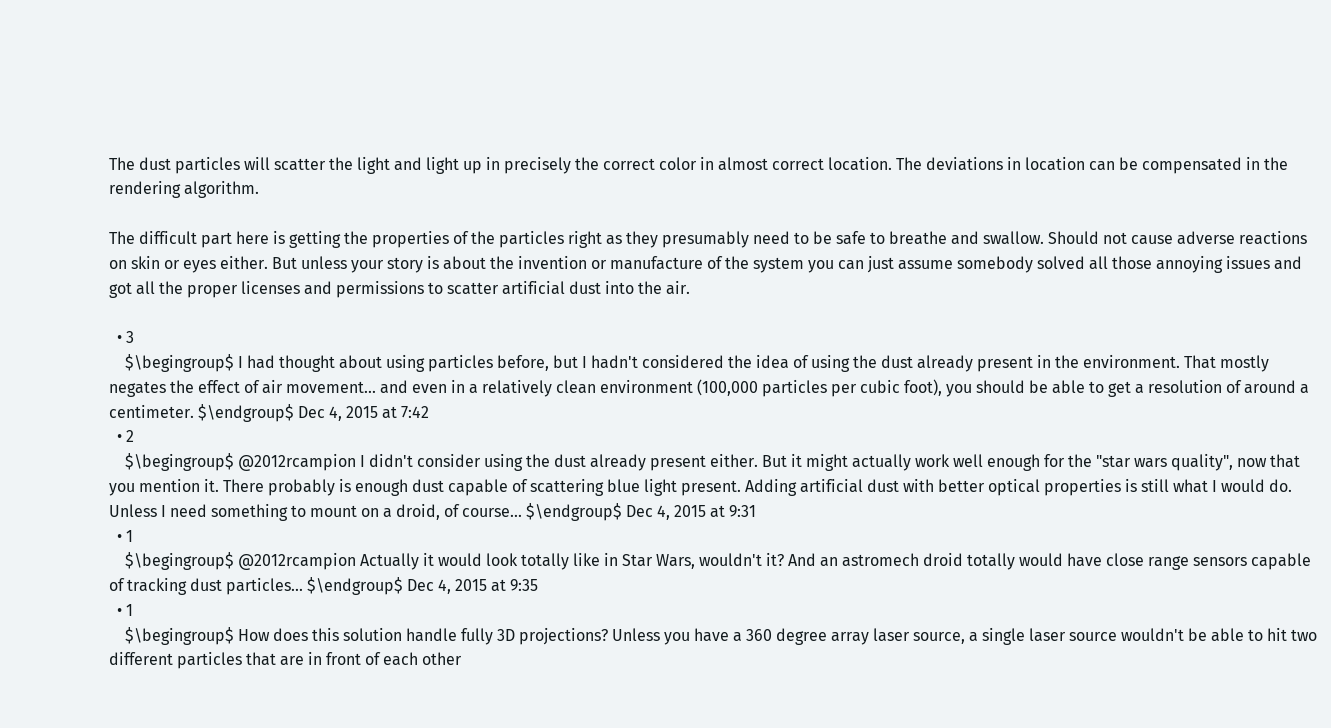The dust particles will scatter the light and light up in precisely the correct color in almost correct location. The deviations in location can be compensated in the rendering algorithm.

The difficult part here is getting the properties of the particles right as they presumably need to be safe to breathe and swallow. Should not cause adverse reactions on skin or eyes either. But unless your story is about the invention or manufacture of the system you can just assume somebody solved all those annoying issues and got all the proper licenses and permissions to scatter artificial dust into the air.

  • 3
    $\begingroup$ I had thought about using particles before, but I hadn't considered the idea of using the dust already present in the environment. That mostly negates the effect of air movement... and even in a relatively clean environment (100,000 particles per cubic foot), you should be able to get a resolution of around a centimeter. $\endgroup$ Dec 4, 2015 at 7:42
  • 2
    $\begingroup$ @2012rcampion I didn't consider using the dust already present either. But it might actually work well enough for the "star wars quality", now that you mention it. There probably is enough dust capable of scattering blue light present. Adding artificial dust with better optical properties is still what I would do. Unless I need something to mount on a droid, of course... $\endgroup$ Dec 4, 2015 at 9:31
  • 1
    $\begingroup$ @2012rcampion Actually it would look totally like in Star Wars, wouldn't it? And an astromech droid totally would have close range sensors capable of tracking dust particles... $\endgroup$ Dec 4, 2015 at 9:35
  • 1
    $\begingroup$ How does this solution handle fully 3D projections? Unless you have a 360 degree array laser source, a single laser source wouldn't be able to hit two different particles that are in front of each other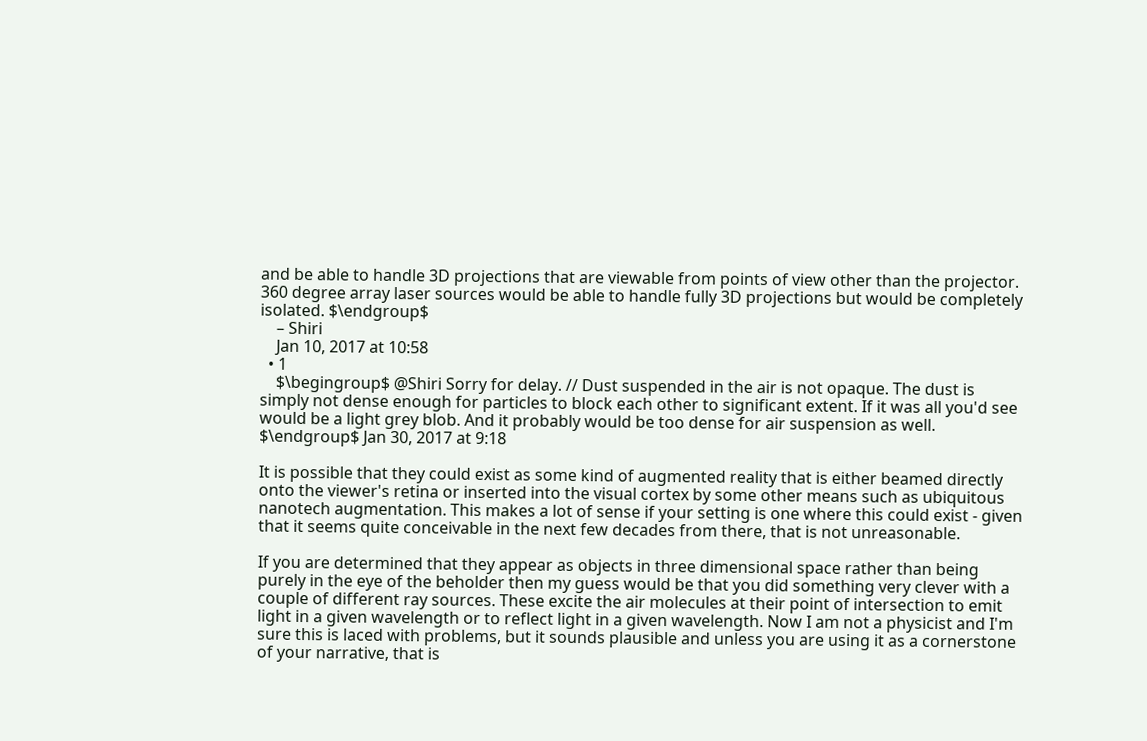and be able to handle 3D projections that are viewable from points of view other than the projector. 360 degree array laser sources would be able to handle fully 3D projections but would be completely isolated. $\endgroup$
    – Shiri
    Jan 10, 2017 at 10:58
  • 1
    $\begingroup$ @Shiri Sorry for delay. // Dust suspended in the air is not opaque. The dust is simply not dense enough for particles to block each other to significant extent. If it was all you'd see would be a light grey blob. And it probably would be too dense for air suspension as well. $\endgroup$ Jan 30, 2017 at 9:18

It is possible that they could exist as some kind of augmented reality that is either beamed directly onto the viewer's retina or inserted into the visual cortex by some other means such as ubiquitous nanotech augmentation. This makes a lot of sense if your setting is one where this could exist - given that it seems quite conceivable in the next few decades from there, that is not unreasonable.

If you are determined that they appear as objects in three dimensional space rather than being purely in the eye of the beholder then my guess would be that you did something very clever with a couple of different ray sources. These excite the air molecules at their point of intersection to emit light in a given wavelength or to reflect light in a given wavelength. Now I am not a physicist and I'm sure this is laced with problems, but it sounds plausible and unless you are using it as a cornerstone of your narrative, that is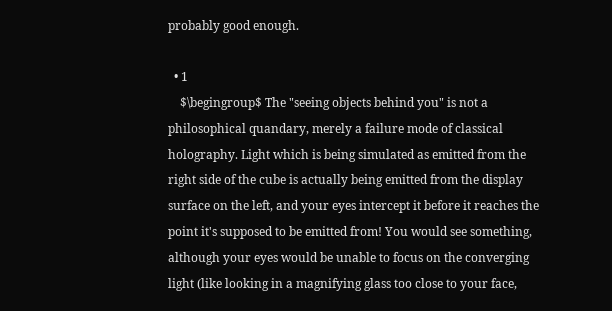probably good enough.

  • 1
    $\begingroup$ The "seeing objects behind you" is not a philosophical quandary, merely a failure mode of classical holography. Light which is being simulated as emitted from the right side of the cube is actually being emitted from the display surface on the left, and your eyes intercept it before it reaches the point it's supposed to be emitted from! You would see something, although your eyes would be unable to focus on the converging light (like looking in a magnifying glass too close to your face,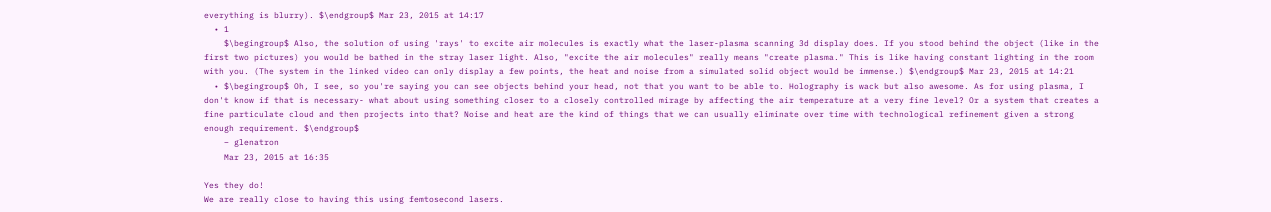everything is blurry). $\endgroup$ Mar 23, 2015 at 14:17
  • 1
    $\begingroup$ Also, the solution of using 'rays' to excite air molecules is exactly what the laser-plasma scanning 3d display does. If you stood behind the object (like in the first two pictures) you would be bathed in the stray laser light. Also, "excite the air molecules" really means "create plasma." This is like having constant lighting in the room with you. (The system in the linked video can only display a few points, the heat and noise from a simulated solid object would be immense.) $\endgroup$ Mar 23, 2015 at 14:21
  • $\begingroup$ Oh, I see, so you're saying you can see objects behind your head, not that you want to be able to. Holography is wack but also awesome. As for using plasma, I don't know if that is necessary- what about using something closer to a closely controlled mirage by affecting the air temperature at a very fine level? Or a system that creates a fine particulate cloud and then projects into that? Noise and heat are the kind of things that we can usually eliminate over time with technological refinement given a strong enough requirement. $\endgroup$
    – glenatron
    Mar 23, 2015 at 16:35

Yes they do!
We are really close to having this using femtosecond lasers.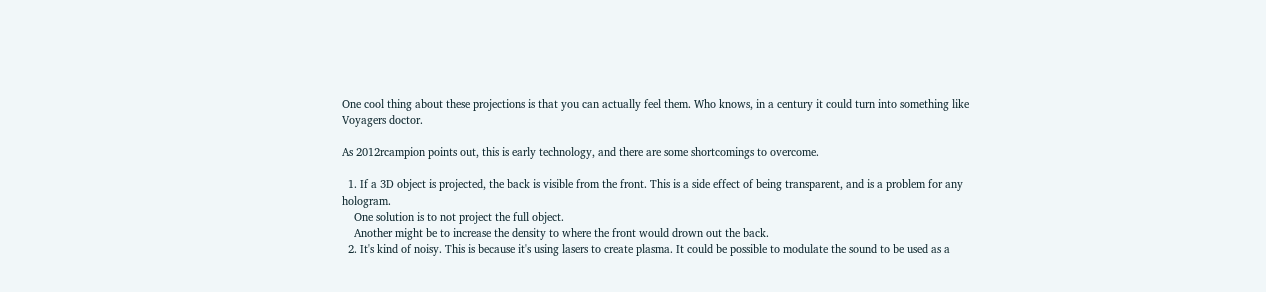One cool thing about these projections is that you can actually feel them. Who knows, in a century it could turn into something like Voyagers doctor.

As 2012rcampion points out, this is early technology, and there are some shortcomings to overcome.

  1. If a 3D object is projected, the back is visible from the front. This is a side effect of being transparent, and is a problem for any hologram.
    One solution is to not project the full object.
    Another might be to increase the density to where the front would drown out the back.
  2. It's kind of noisy. This is because it's using lasers to create plasma. It could be possible to modulate the sound to be used as a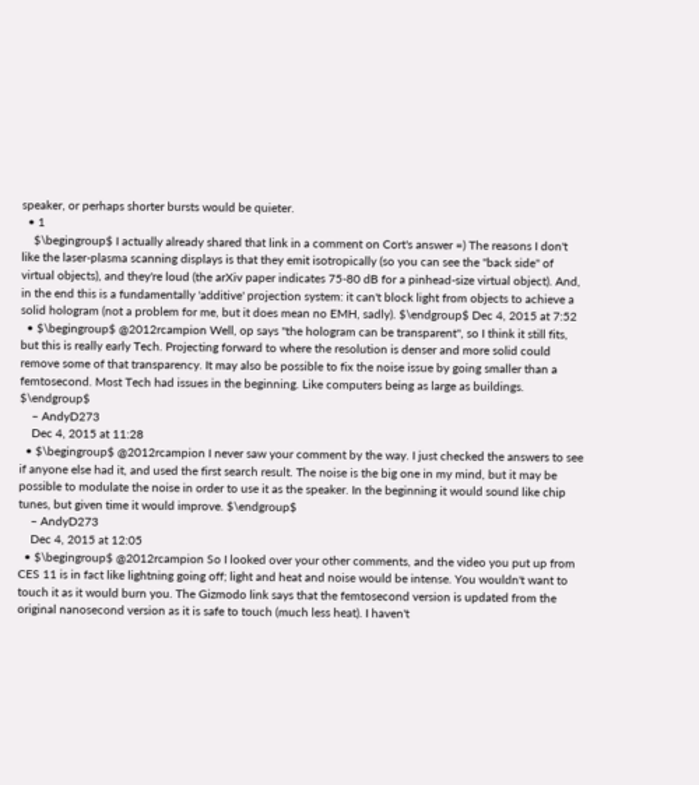speaker, or perhaps shorter bursts would be quieter.
  • 1
    $\begingroup$ I actually already shared that link in a comment on Cort's answer =) The reasons I don't like the laser-plasma scanning displays is that they emit isotropically (so you can see the "back side" of virtual objects), and they're loud (the arXiv paper indicates 75-80 dB for a pinhead-size virtual object). And, in the end this is a fundamentally 'additive' projection system: it can't block light from objects to achieve a solid hologram (not a problem for me, but it does mean no EMH, sadly). $\endgroup$ Dec 4, 2015 at 7:52
  • $\begingroup$ @2012rcampion Well, op says "the hologram can be transparent", so I think it still fits, but this is really early Tech. Projecting forward to where the resolution is denser and more solid could remove some of that transparency. It may also be possible to fix the noise issue by going smaller than a femtosecond. Most Tech had issues in the beginning. Like computers being as large as buildings. $\endgroup$
    – AndyD273
    Dec 4, 2015 at 11:28
  • $\begingroup$ @2012rcampion I never saw your comment by the way. I just checked the answers to see if anyone else had it, and used the first search result. The noise is the big one in my mind, but it may be possible to modulate the noise in order to use it as the speaker. In the beginning it would sound like chip tunes, but given time it would improve. $\endgroup$
    – AndyD273
    Dec 4, 2015 at 12:05
  • $\begingroup$ @2012rcampion So I looked over your other comments, and the video you put up from CES 11 is in fact like lightning going off; light and heat and noise would be intense. You wouldn't want to touch it as it would burn you. The Gizmodo link says that the femtosecond version is updated from the original nanosecond version as it is safe to touch (much less heat). I haven't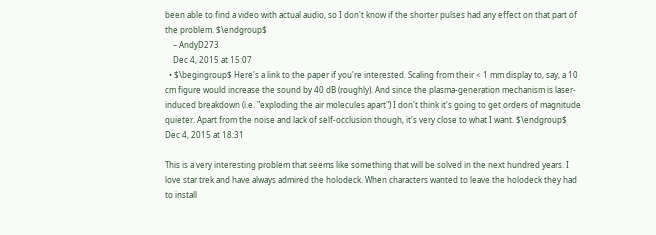been able to find a video with actual audio, so I don't know if the shorter pulses had any effect on that part of the problem. $\endgroup$
    – AndyD273
    Dec 4, 2015 at 15:07
  • $\begingroup$ Here's a link to the paper if you're interested. Scaling from their < 1 mm display to, say, a 10 cm figure would increase the sound by 40 dB (roughly). And since the plasma-generation mechanism is laser-induced breakdown (i.e. "exploding the air molecules apart") I don't think it's going to get orders of magnitude quieter. Apart from the noise and lack of self-occlusion though, it's very close to what I want. $\endgroup$ Dec 4, 2015 at 18:31

This is a very interesting problem that seems like something that will be solved in the next hundred years. I love star trek and have always admired the holodeck. When characters wanted to leave the holodeck they had to install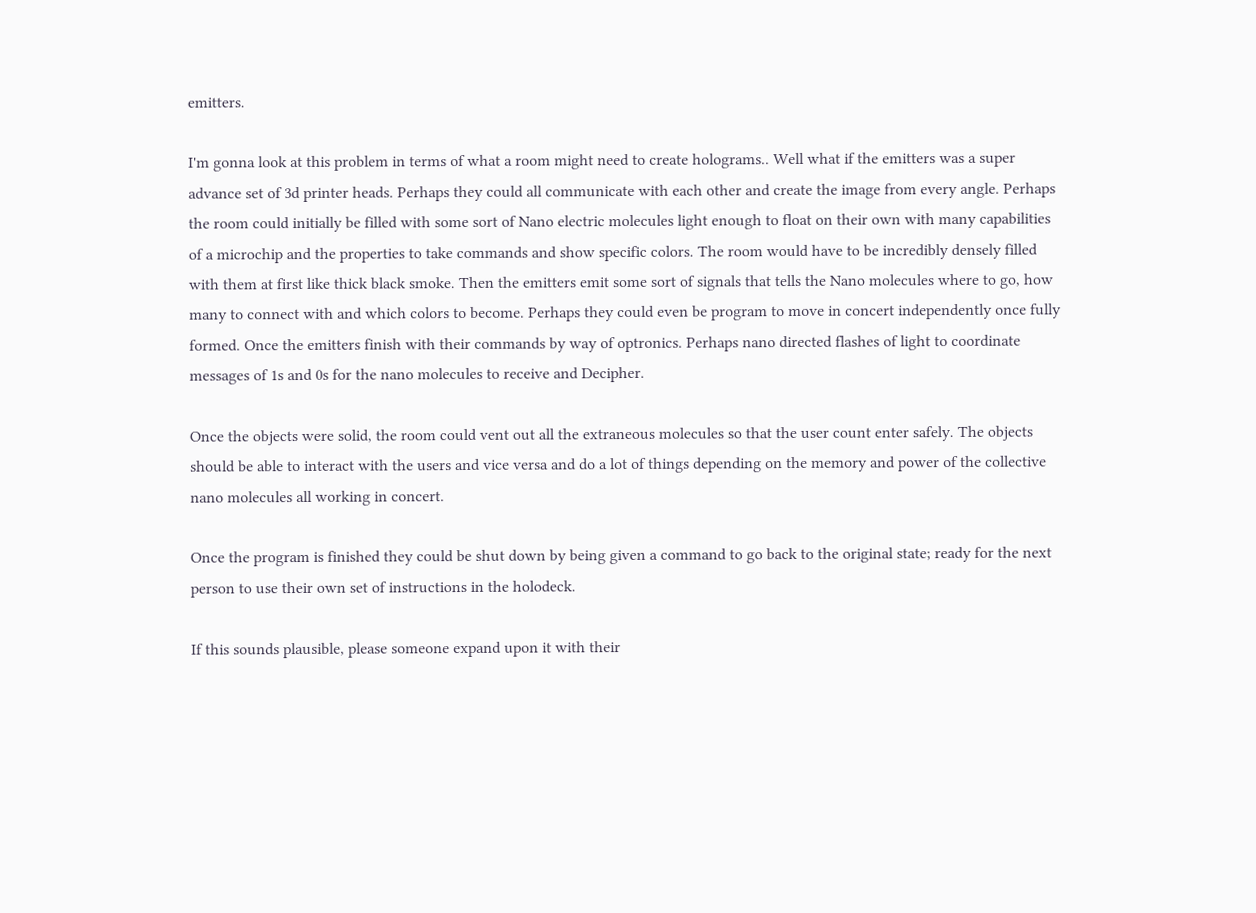emitters.

I'm gonna look at this problem in terms of what a room might need to create holograms.. Well what if the emitters was a super advance set of 3d printer heads. Perhaps they could all communicate with each other and create the image from every angle. Perhaps the room could initially be filled with some sort of Nano electric molecules light enough to float on their own with many capabilities of a microchip and the properties to take commands and show specific colors. The room would have to be incredibly densely filled with them at first like thick black smoke. Then the emitters emit some sort of signals that tells the Nano molecules where to go, how many to connect with and which colors to become. Perhaps they could even be program to move in concert independently once fully formed. Once the emitters finish with their commands by way of optronics. Perhaps nano directed flashes of light to coordinate messages of 1s and 0s for the nano molecules to receive and Decipher.

Once the objects were solid, the room could vent out all the extraneous molecules so that the user count enter safely. The objects should be able to interact with the users and vice versa and do a lot of things depending on the memory and power of the collective nano molecules all working in concert.

Once the program is finished they could be shut down by being given a command to go back to the original state; ready for the next person to use their own set of instructions in the holodeck.

If this sounds plausible, please someone expand upon it with their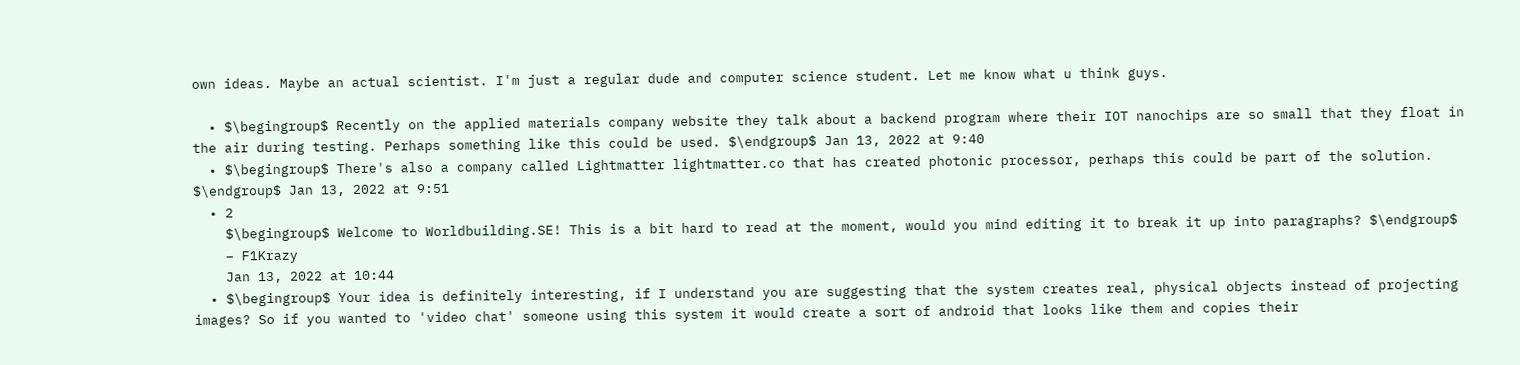own ideas. Maybe an actual scientist. I'm just a regular dude and computer science student. Let me know what u think guys.

  • $\begingroup$ Recently on the applied materials company website they talk about a backend program where their IOT nanochips are so small that they float in the air during testing. Perhaps something like this could be used. $\endgroup$ Jan 13, 2022 at 9:40
  • $\begingroup$ There's also a company called Lightmatter lightmatter.co that has created photonic processor, perhaps this could be part of the solution. $\endgroup$ Jan 13, 2022 at 9:51
  • 2
    $\begingroup$ Welcome to Worldbuilding.SE! This is a bit hard to read at the moment, would you mind editing it to break it up into paragraphs? $\endgroup$
    – F1Krazy
    Jan 13, 2022 at 10:44
  • $\begingroup$ Your idea is definitely interesting, if I understand you are suggesting that the system creates real, physical objects instead of projecting images? So if you wanted to 'video chat' someone using this system it would create a sort of android that looks like them and copies their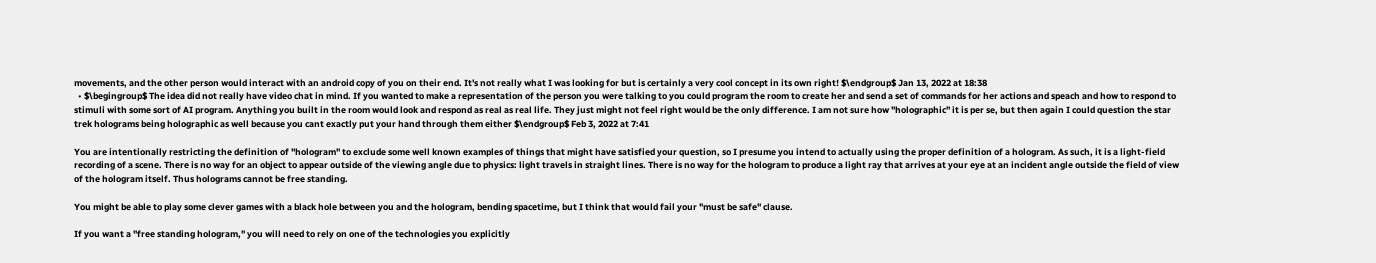movements, and the other person would interact with an android copy of you on their end. It's not really what I was looking for but is certainly a very cool concept in its own right! $\endgroup$ Jan 13, 2022 at 18:38
  • $\begingroup$ The idea did not really have video chat in mind. If you wanted to make a representation of the person you were talking to you could program the room to create her and send a set of commands for her actions and speach and how to respond to stimuli with some sort of AI program. Anything you built in the room would look and respond as real as real life. They just might not feel right would be the only difference. I am not sure how "holographic" it is per se, but then again I could question the star trek holograms being holographic as well because you cant exactly put your hand through them either $\endgroup$ Feb 3, 2022 at 7:41

You are intentionally restricting the definition of "hologram" to exclude some well known examples of things that might have satisfied your question, so I presume you intend to actually using the proper definition of a hologram. As such, it is a light-field recording of a scene. There is no way for an object to appear outside of the viewing angle due to physics: light travels in straight lines. There is no way for the hologram to produce a light ray that arrives at your eye at an incident angle outside the field of view of the hologram itself. Thus holograms cannot be free standing.

You might be able to play some clever games with a black hole between you and the hologram, bending spacetime, but I think that would fail your "must be safe" clause.

If you want a "free standing hologram," you will need to rely on one of the technologies you explicitly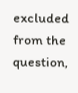excluded from the question,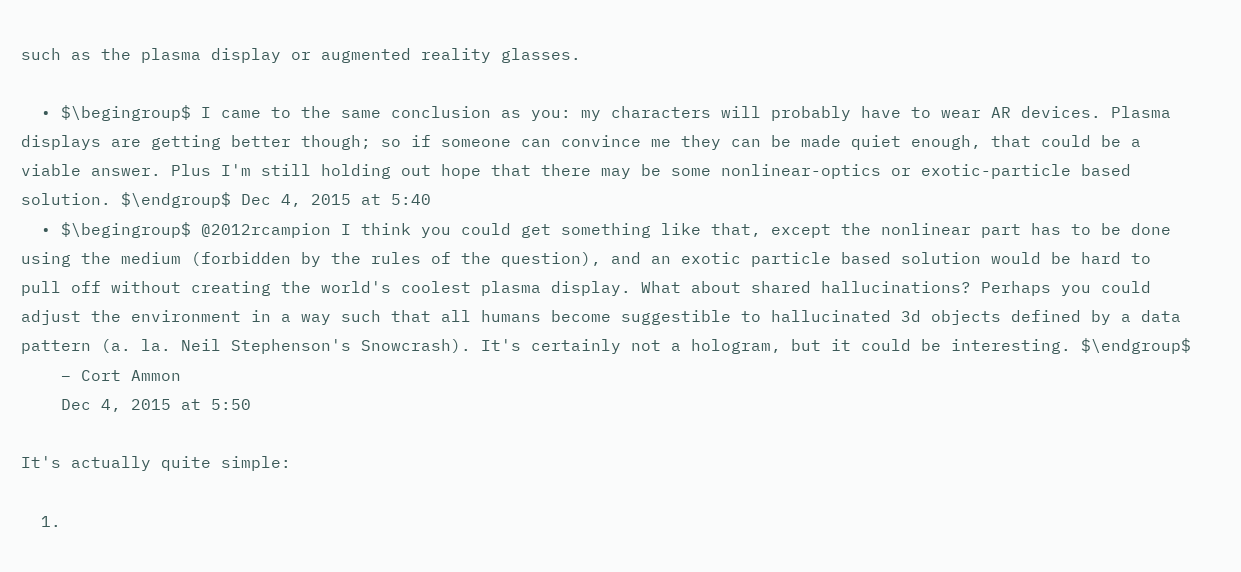such as the plasma display or augmented reality glasses.

  • $\begingroup$ I came to the same conclusion as you: my characters will probably have to wear AR devices. Plasma displays are getting better though; so if someone can convince me they can be made quiet enough, that could be a viable answer. Plus I'm still holding out hope that there may be some nonlinear-optics or exotic-particle based solution. $\endgroup$ Dec 4, 2015 at 5:40
  • $\begingroup$ @2012rcampion I think you could get something like that, except the nonlinear part has to be done using the medium (forbidden by the rules of the question), and an exotic particle based solution would be hard to pull off without creating the world's coolest plasma display. What about shared hallucinations? Perhaps you could adjust the environment in a way such that all humans become suggestible to hallucinated 3d objects defined by a data pattern (a. la. Neil Stephenson's Snowcrash). It's certainly not a hologram, but it could be interesting. $\endgroup$
    – Cort Ammon
    Dec 4, 2015 at 5:50

It's actually quite simple:

  1.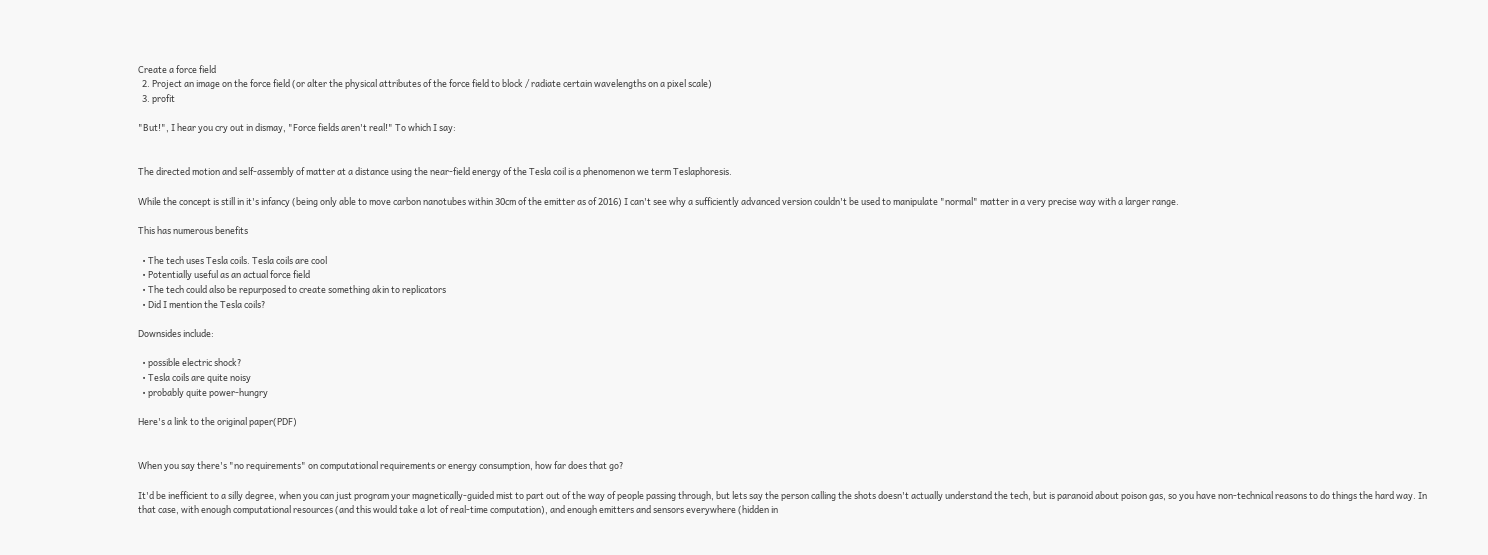Create a force field
  2. Project an image on the force field (or alter the physical attributes of the force field to block / radiate certain wavelengths on a pixel scale)
  3. profit

"But!", I hear you cry out in dismay, "Force fields aren't real!" To which I say:


The directed motion and self-assembly of matter at a distance using the near-field energy of the Tesla coil is a phenomenon we term Teslaphoresis.

While the concept is still in it's infancy (being only able to move carbon nanotubes within 30cm of the emitter as of 2016) I can't see why a sufficiently advanced version couldn't be used to manipulate "normal" matter in a very precise way with a larger range.

This has numerous benefits

  • The tech uses Tesla coils. Tesla coils are cool
  • Potentially useful as an actual force field
  • The tech could also be repurposed to create something akin to replicators
  • Did I mention the Tesla coils?

Downsides include:

  • possible electric shock?
  • Tesla coils are quite noisy
  • probably quite power-hungry

Here's a link to the original paper(PDF)


When you say there's "no requirements" on computational requirements or energy consumption, how far does that go?

It'd be inefficient to a silly degree, when you can just program your magnetically-guided mist to part out of the way of people passing through, but lets say the person calling the shots doesn't actually understand the tech, but is paranoid about poison gas, so you have non-technical reasons to do things the hard way. In that case, with enough computational resources (and this would take a lot of real-time computation), and enough emitters and sensors everywhere (hidden in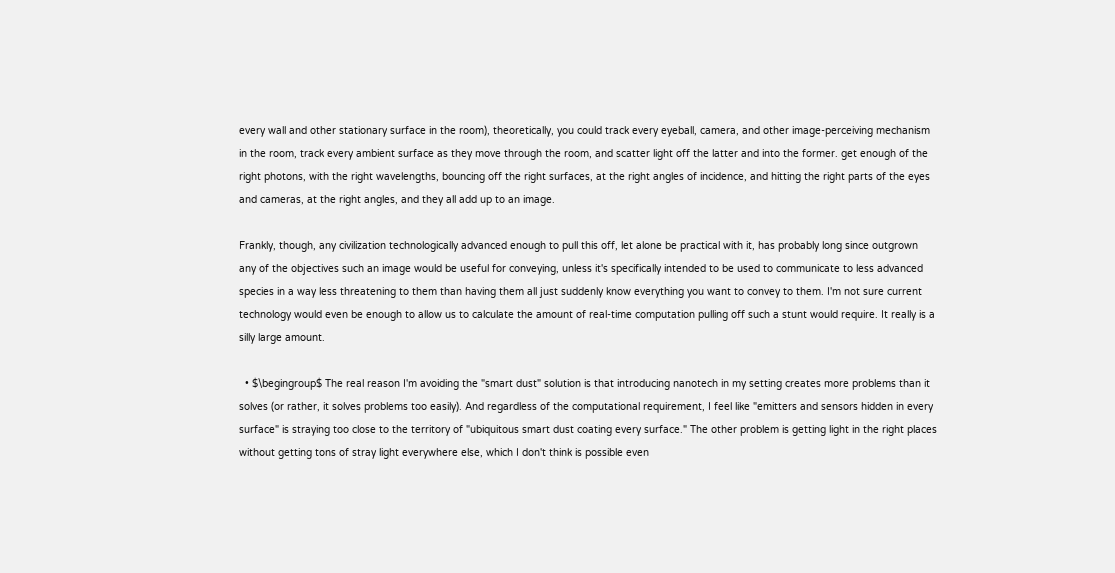every wall and other stationary surface in the room), theoretically, you could track every eyeball, camera, and other image-perceiving mechanism in the room, track every ambient surface as they move through the room, and scatter light off the latter and into the former. get enough of the right photons, with the right wavelengths, bouncing off the right surfaces, at the right angles of incidence, and hitting the right parts of the eyes and cameras, at the right angles, and they all add up to an image.

Frankly, though, any civilization technologically advanced enough to pull this off, let alone be practical with it, has probably long since outgrown any of the objectives such an image would be useful for conveying, unless it's specifically intended to be used to communicate to less advanced species in a way less threatening to them than having them all just suddenly know everything you want to convey to them. I'm not sure current technology would even be enough to allow us to calculate the amount of real-time computation pulling off such a stunt would require. It really is a silly large amount.

  • $\begingroup$ The real reason I'm avoiding the "smart dust" solution is that introducing nanotech in my setting creates more problems than it solves (or rather, it solves problems too easily). And regardless of the computational requirement, I feel like "emitters and sensors hidden in every surface" is straying too close to the territory of "ubiquitous smart dust coating every surface." The other problem is getting light in the right places without getting tons of stray light everywhere else, which I don't think is possible even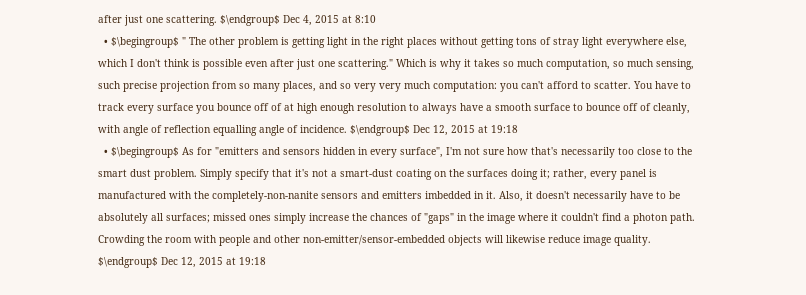after just one scattering. $\endgroup$ Dec 4, 2015 at 8:10
  • $\begingroup$ " The other problem is getting light in the right places without getting tons of stray light everywhere else, which I don't think is possible even after just one scattering." Which is why it takes so much computation, so much sensing, such precise projection from so many places, and so very very much computation: you can't afford to scatter. You have to track every surface you bounce off of at high enough resolution to always have a smooth surface to bounce off of cleanly, with angle of reflection equalling angle of incidence. $\endgroup$ Dec 12, 2015 at 19:18
  • $\begingroup$ As for "emitters and sensors hidden in every surface", I'm not sure how that's necessarily too close to the smart dust problem. Simply specify that it's not a smart-dust coating on the surfaces doing it; rather, every panel is manufactured with the completely-non-nanite sensors and emitters imbedded in it. Also, it doesn't necessarily have to be absolutely all surfaces; missed ones simply increase the chances of "gaps" in the image where it couldn't find a photon path. Crowding the room with people and other non-emitter/sensor-embedded objects will likewise reduce image quality. $\endgroup$ Dec 12, 2015 at 19:18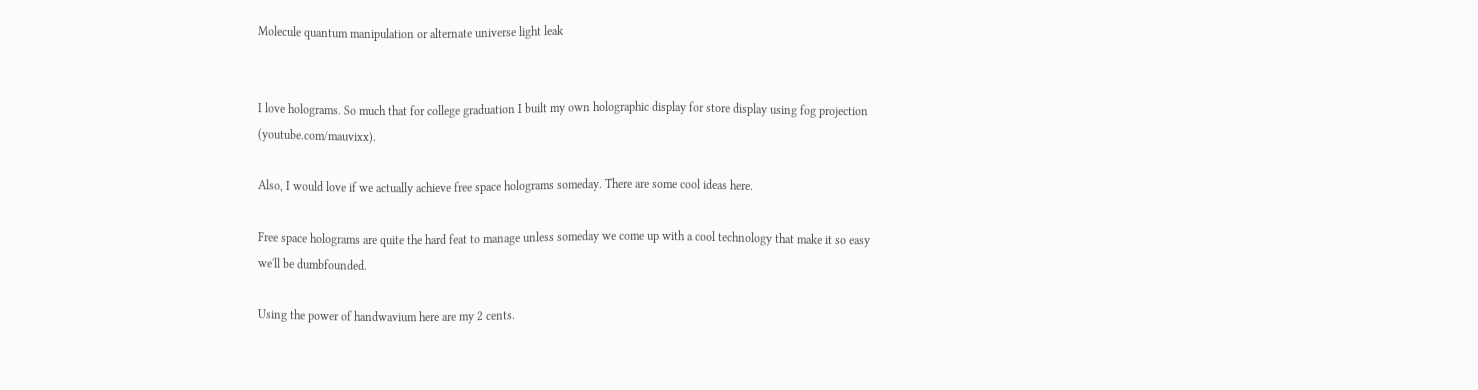Molecule quantum manipulation or alternate universe light leak


I love holograms. So much that for college graduation I built my own holographic display for store display using fog projection (youtube.com/mauvixx).

Also, I would love if we actually achieve free space holograms someday. There are some cool ideas here.

Free space holograms are quite the hard feat to manage unless someday we come up with a cool technology that make it so easy we'll be dumbfounded.

Using the power of handwavium here are my 2 cents.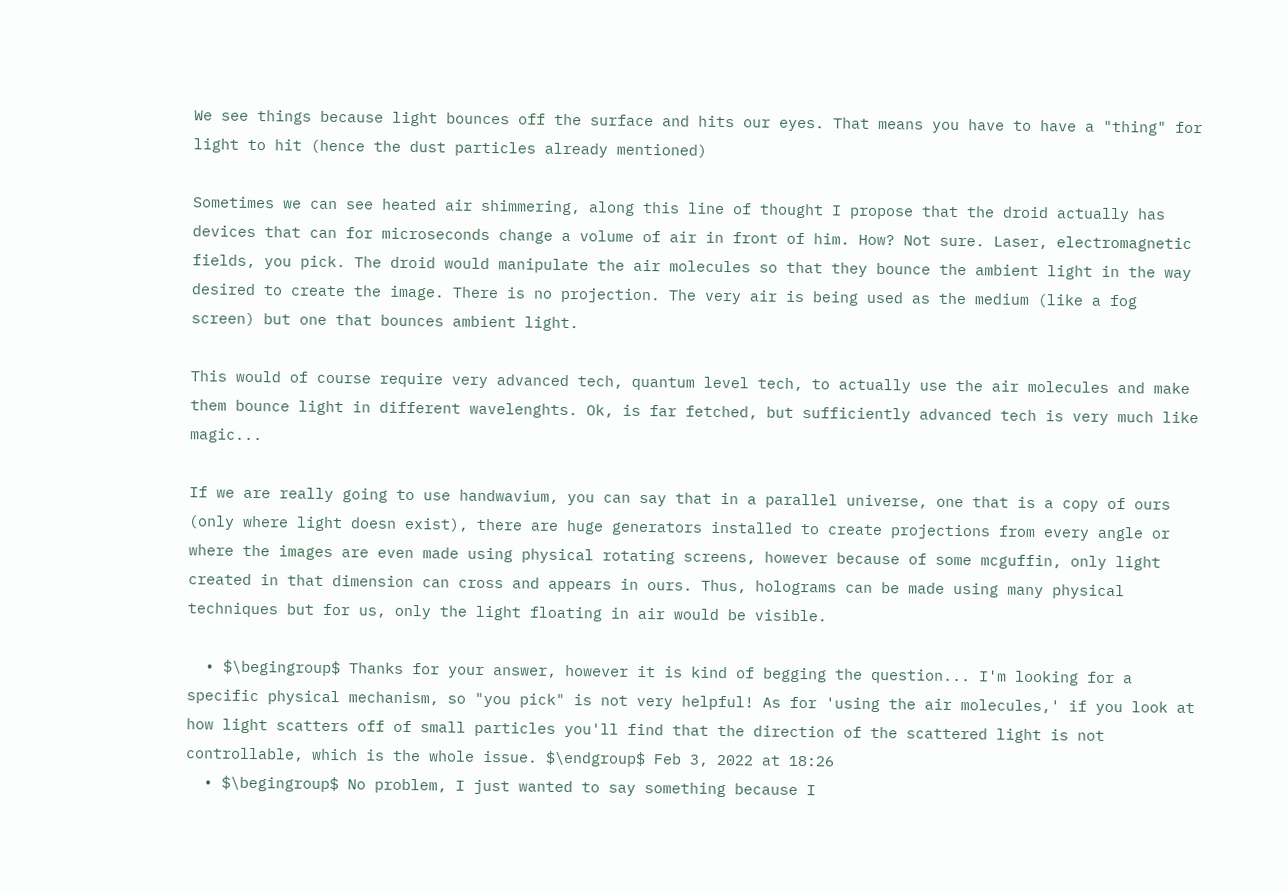We see things because light bounces off the surface and hits our eyes. That means you have to have a "thing" for light to hit (hence the dust particles already mentioned)

Sometimes we can see heated air shimmering, along this line of thought I propose that the droid actually has devices that can for microseconds change a volume of air in front of him. How? Not sure. Laser, electromagnetic fields, you pick. The droid would manipulate the air molecules so that they bounce the ambient light in the way desired to create the image. There is no projection. The very air is being used as the medium (like a fog screen) but one that bounces ambient light.

This would of course require very advanced tech, quantum level tech, to actually use the air molecules and make them bounce light in different wavelenghts. Ok, is far fetched, but sufficiently advanced tech is very much like magic...

If we are really going to use handwavium, you can say that in a parallel universe, one that is a copy of ours (only where light doesn exist), there are huge generators installed to create projections from every angle or where the images are even made using physical rotating screens, however because of some mcguffin, only light created in that dimension can cross and appears in ours. Thus, holograms can be made using many physical techniques but for us, only the light floating in air would be visible.

  • $\begingroup$ Thanks for your answer, however it is kind of begging the question... I'm looking for a specific physical mechanism, so "you pick" is not very helpful! As for 'using the air molecules,' if you look at how light scatters off of small particles you'll find that the direction of the scattered light is not controllable, which is the whole issue. $\endgroup$ Feb 3, 2022 at 18:26
  • $\begingroup$ No problem, I just wanted to say something because I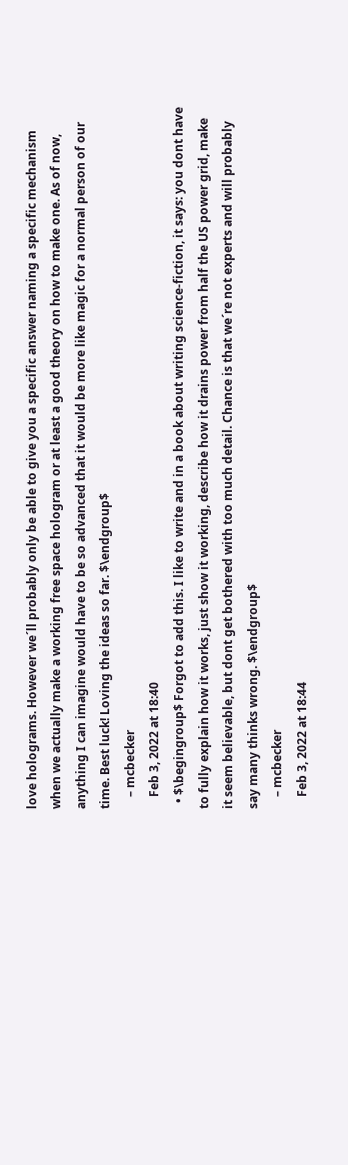love holograms. However we´ll probably only be able to give you a specific answer naming a specific mechanism when we actually make a working free space hologram or at least a good theory on how to make one. As of now, anything I can imagine would have to be so advanced that it would be more like magic for a normal person of our time. Best luck! Loving the ideas so far. $\endgroup$
    – mcbecker
    Feb 3, 2022 at 18:40
  • $\begingroup$ Forgot to add this. I like to write and in a book about writing science-fiction, it says: you dont have to fully explain how it works, just show it working, describe how it drains power from half the US power grid, make it seem believable, but dont get bothered with too much detail. Chance is that we´re not experts and will probably say many thinks wrong. $\endgroup$
    – mcbecker
    Feb 3, 2022 at 18:44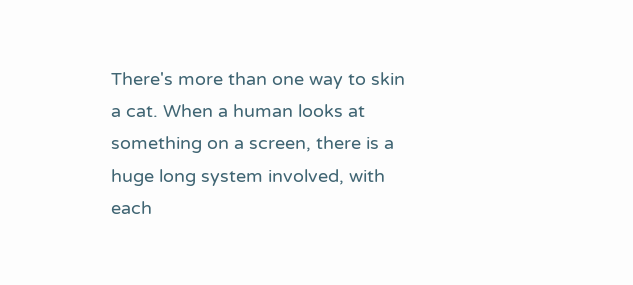There's more than one way to skin a cat. When a human looks at something on a screen, there is a huge long system involved, with each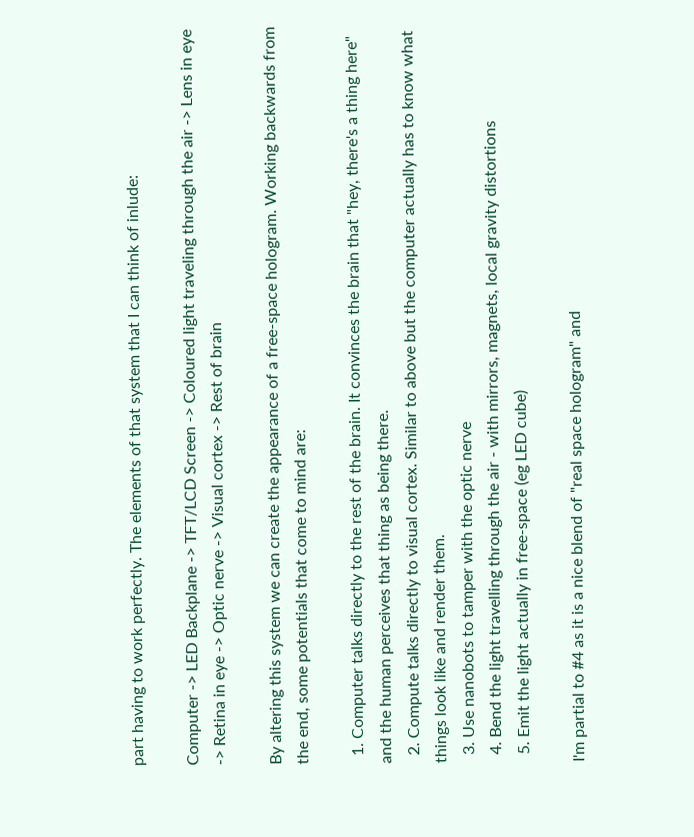part having to work perfectly. The elements of that system that I can think of inlude:

Computer -> LED Backplane -> TFT/LCD Screen -> Coloured light traveling through the air -> Lens in eye -> Retina in eye -> Optic nerve -> Visual cortex -> Rest of brain

By altering this system we can create the appearance of a free-space hologram. Working backwards from the end, some potentials that come to mind are:

  1. Computer talks directly to the rest of the brain. It convinces the brain that "hey, there's a thing here" and the human perceives that thing as being there.
  2. Compute talks directly to visual cortex. Similar to above but the computer actually has to know what things look like and render them.
  3. Use nanobots to tamper with the optic nerve
  4. Bend the light travelling through the air - with mirrors, magnets, local gravity distortions
  5. Emit the light actually in free-space (eg LED cube)

I'm partial to #4 as it is a nice blend of "real space hologram" and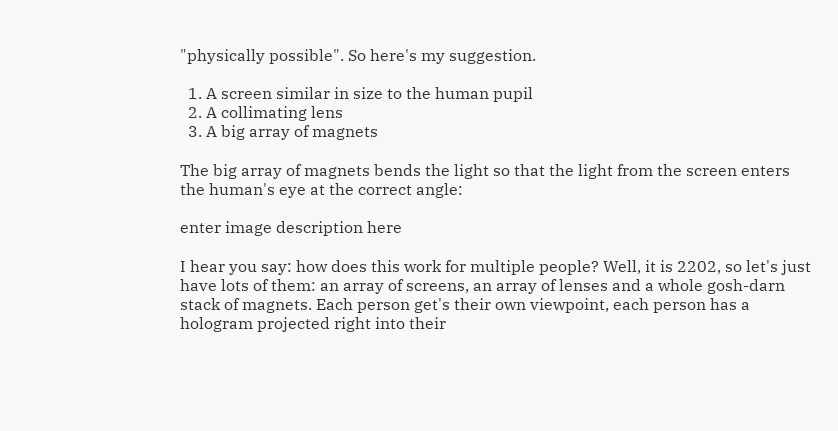"physically possible". So here's my suggestion.

  1. A screen similar in size to the human pupil
  2. A collimating lens
  3. A big array of magnets

The big array of magnets bends the light so that the light from the screen enters the human's eye at the correct angle:

enter image description here

I hear you say: how does this work for multiple people? Well, it is 2202, so let's just have lots of them: an array of screens, an array of lenses and a whole gosh-darn stack of magnets. Each person get's their own viewpoint, each person has a hologram projected right into their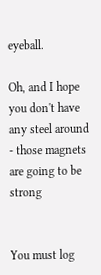eyeball.

Oh, and I hope you don't have any steel around - those magnets are going to be strong


You must log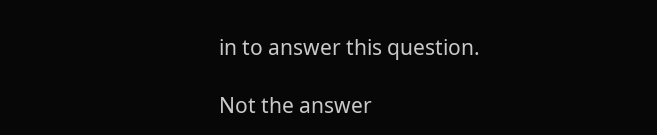in to answer this question.

Not the answer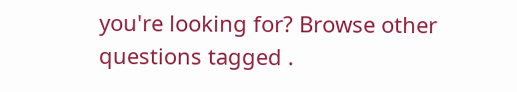you're looking for? Browse other questions tagged .